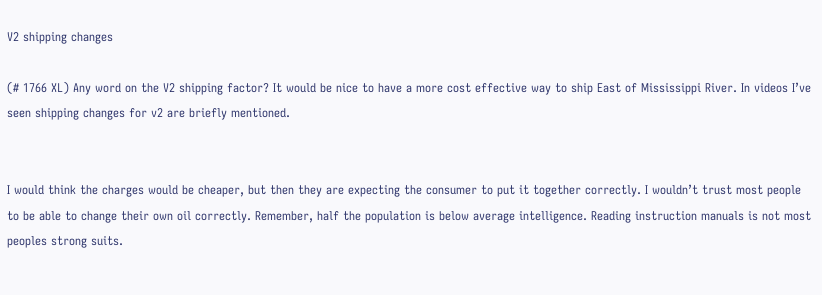V2 shipping changes

(# 1766 XL) Any word on the V2 shipping factor? It would be nice to have a more cost effective way to ship East of Mississippi River. In videos I’ve seen shipping changes for v2 are briefly mentioned.


I would think the charges would be cheaper, but then they are expecting the consumer to put it together correctly. I wouldn’t trust most people to be able to change their own oil correctly. Remember, half the population is below average intelligence. Reading instruction manuals is not most peoples strong suits.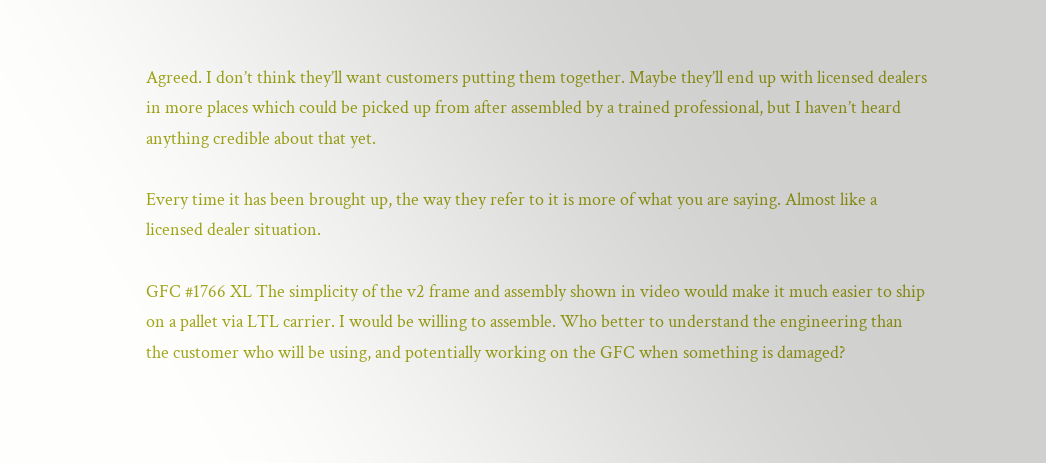Agreed. I don’t think they’ll want customers putting them together. Maybe they’ll end up with licensed dealers in more places which could be picked up from after assembled by a trained professional, but I haven’t heard anything credible about that yet.

Every time it has been brought up, the way they refer to it is more of what you are saying. Almost like a licensed dealer situation.

GFC #1766 XL The simplicity of the v2 frame and assembly shown in video would make it much easier to ship on a pallet via LTL carrier. I would be willing to assemble. Who better to understand the engineering than the customer who will be using, and potentially working on the GFC when something is damaged?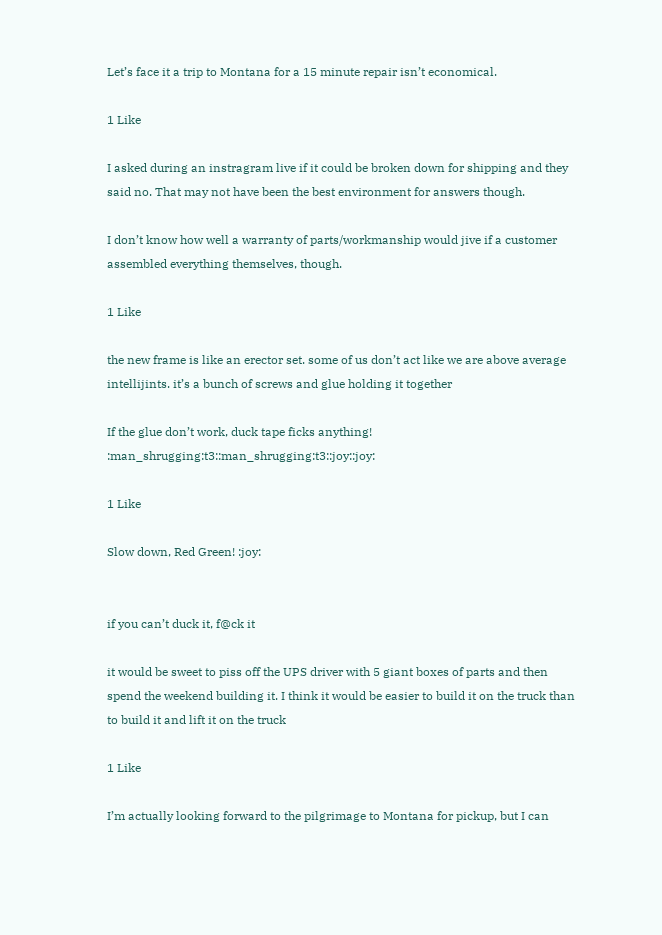Let’s face it a trip to Montana for a 15 minute repair isn’t economical.

1 Like

I asked during an instragram live if it could be broken down for shipping and they said no. That may not have been the best environment for answers though.

I don’t know how well a warranty of parts/workmanship would jive if a customer assembled everything themselves, though.

1 Like

the new frame is like an erector set. some of us don’t act like we are above average intellijints. it’s a bunch of screws and glue holding it together

If the glue don’t work, duck tape ficks anything! :man_shrugging:t3::man_shrugging:t3::joy::joy:

1 Like

Slow down, Red Green! :joy:


if you can’t duck it, f@ck it

it would be sweet to piss off the UPS driver with 5 giant boxes of parts and then spend the weekend building it. I think it would be easier to build it on the truck than to build it and lift it on the truck

1 Like

I’m actually looking forward to the pilgrimage to Montana for pickup, but I can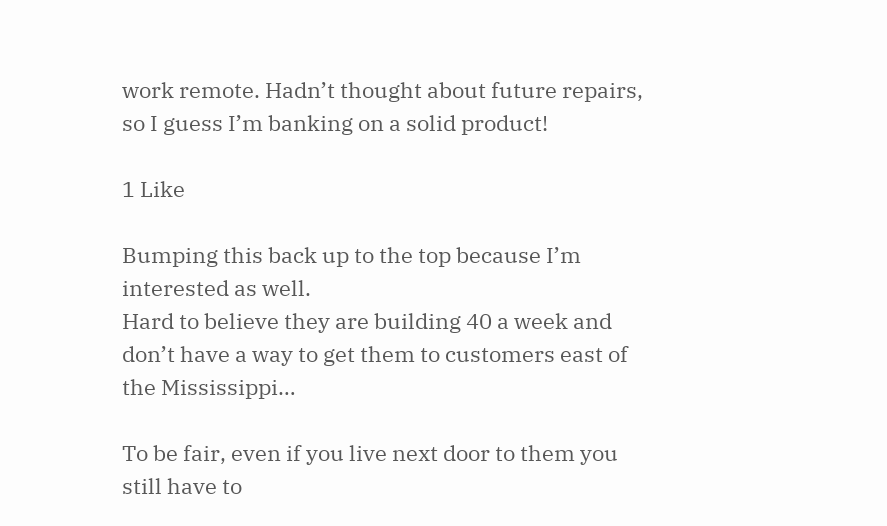work remote. Hadn’t thought about future repairs, so I guess I’m banking on a solid product!

1 Like

Bumping this back up to the top because I’m interested as well.
Hard to believe they are building 40 a week and don’t have a way to get them to customers east of the Mississippi…

To be fair, even if you live next door to them you still have to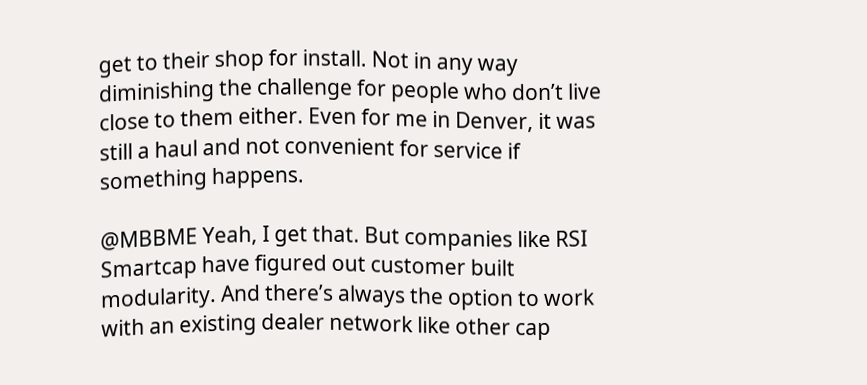get to their shop for install. Not in any way diminishing the challenge for people who don’t live close to them either. Even for me in Denver, it was still a haul and not convenient for service if something happens.

@MBBME Yeah, I get that. But companies like RSI Smartcap have figured out customer built modularity. And there’s always the option to work with an existing dealer network like other cap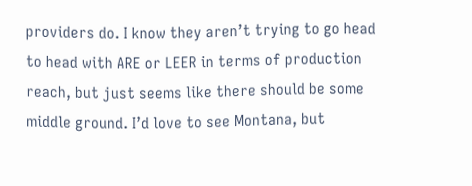providers do. I know they aren’t trying to go head to head with ARE or LEER in terms of production reach, but just seems like there should be some middle ground. I’d love to see Montana, but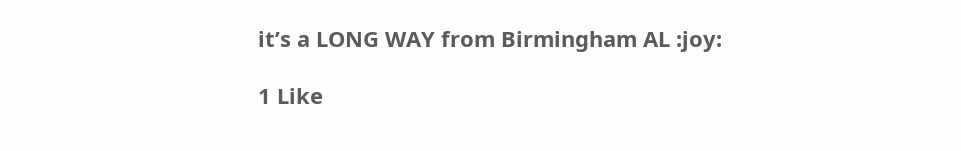it’s a LONG WAY from Birmingham AL :joy:

1 Like